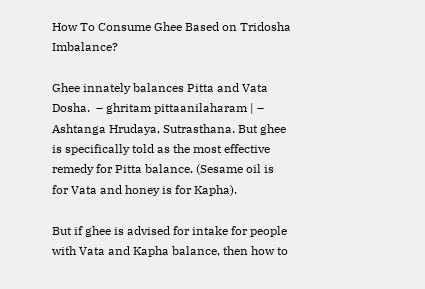How To Consume Ghee Based on Tridosha Imbalance?

Ghee innately balances Pitta and Vata Dosha.  – ghritam pittaanilaharam | – Ashtanga Hrudaya, Sutrasthana. But ghee is specifically told as the most effective remedy for Pitta balance. (Sesame oil is for Vata and honey is for Kapha).

But if ghee is advised for intake for people with Vata and Kapha balance, then how to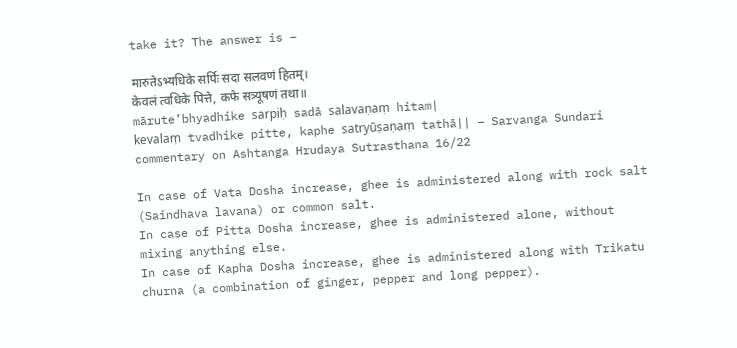take it? The answer is –

मारुतेऽभ्यधिके सर्पिः सदा सलवणं हितम्।
केवलं त्वधिके पित्ते, कफे सत्र्यूषणं तथा॥
mārute’bhyadhike sarpiḥ sadā salavaṇaṃ hitam|
kevalaṃ tvadhike pitte, kaphe satryūṣaṇaṃ tathā|| – Sarvanga Sundari commentary on Ashtanga Hrudaya Sutrasthana 16/22

In case of Vata Dosha increase, ghee is administered along with rock salt (Saindhava lavana) or common salt.
In case of Pitta Dosha increase, ghee is administered alone, without mixing anything else.
In case of Kapha Dosha increase, ghee is administered along with Trikatu churna (a combination of ginger, pepper and long pepper).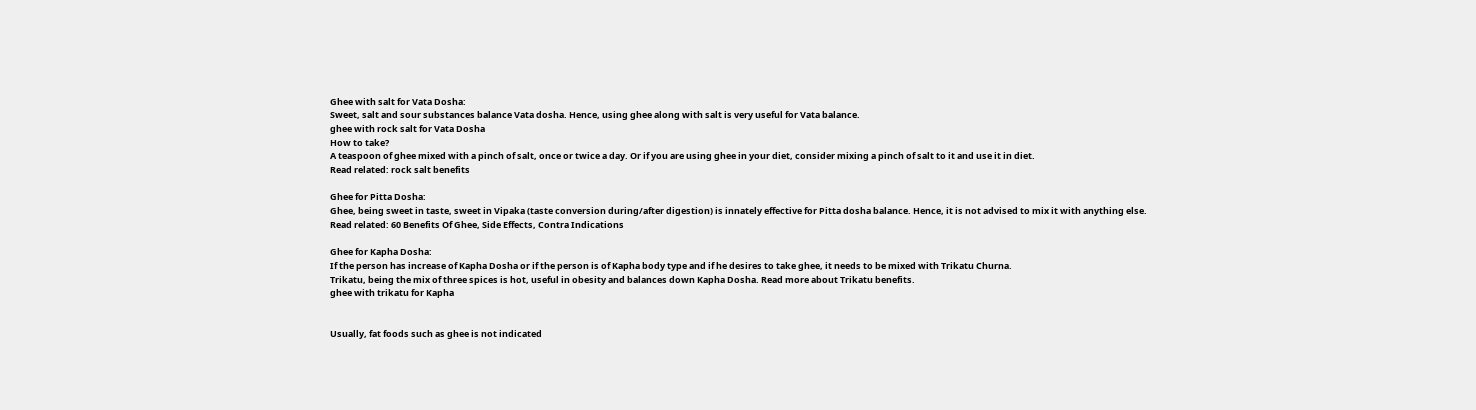Ghee with salt for Vata Dosha:
Sweet, salt and sour substances balance Vata dosha. Hence, using ghee along with salt is very useful for Vata balance.
ghee with rock salt for Vata Dosha
How to take?
A teaspoon of ghee mixed with a pinch of salt, once or twice a day. Or if you are using ghee in your diet, consider mixing a pinch of salt to it and use it in diet.
Read related: rock salt benefits

Ghee for Pitta Dosha:
Ghee, being sweet in taste, sweet in Vipaka (taste conversion during/after digestion) is innately effective for Pitta dosha balance. Hence, it is not advised to mix it with anything else.
Read related: 60 Benefits Of Ghee, Side Effects, Contra Indications

Ghee for Kapha Dosha:
If the person has increase of Kapha Dosha or if the person is of Kapha body type and if he desires to take ghee, it needs to be mixed with Trikatu Churna.
Trikatu, being the mix of three spices is hot, useful in obesity and balances down Kapha Dosha. Read more about Trikatu benefits.
ghee with trikatu for Kapha


Usually, fat foods such as ghee is not indicated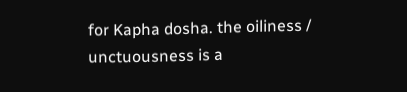for Kapha dosha. the oiliness / unctuousness is a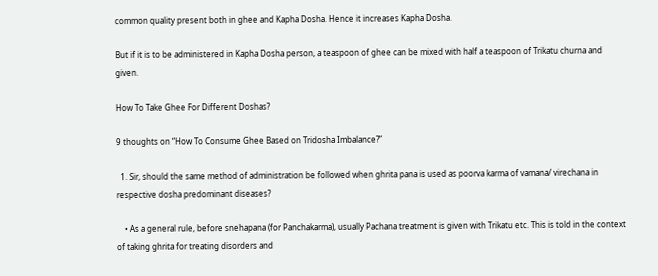common quality present both in ghee and Kapha Dosha. Hence it increases Kapha Dosha.

But if it is to be administered in Kapha Dosha person, a teaspoon of ghee can be mixed with half a teaspoon of Trikatu churna and given.

How To Take Ghee For Different Doshas?

9 thoughts on “How To Consume Ghee Based on Tridosha Imbalance?”

  1. Sir, should the same method of administration be followed when ghrita pana is used as poorva karma of vamana/ virechana in respective dosha predominant diseases?

    • As a general rule, before snehapana (for Panchakarma), usually Pachana treatment is given with Trikatu etc. This is told in the context of taking ghrita for treating disorders and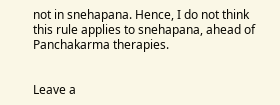not in snehapana. Hence, I do not think this rule applies to snehapana, ahead of Panchakarma therapies.


Leave a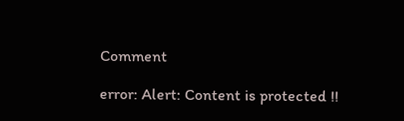Comment

error: Alert: Content is protected !!